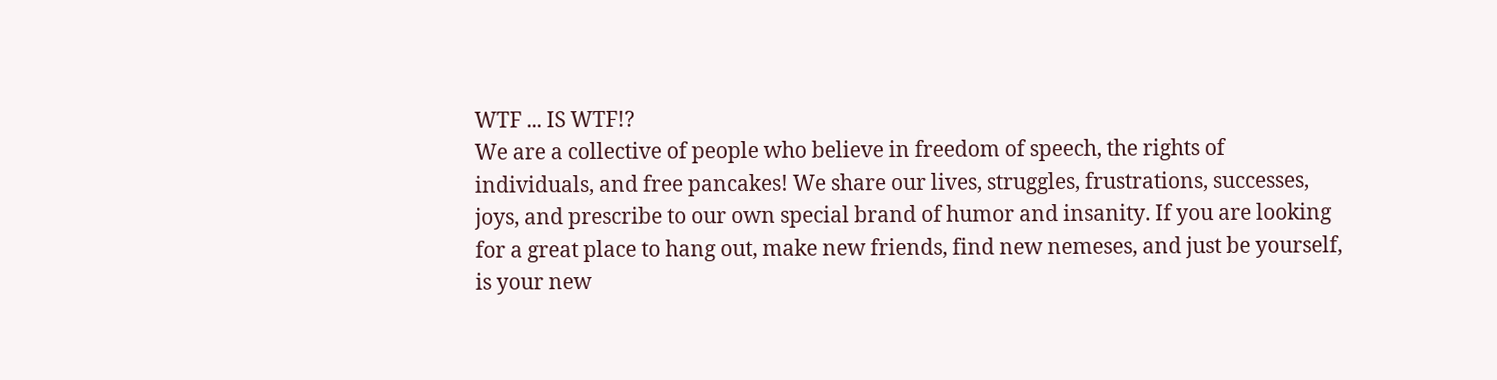WTF ... IS WTF!?
We are a collective of people who believe in freedom of speech, the rights of individuals, and free pancakes! We share our lives, struggles, frustrations, successes, joys, and prescribe to our own special brand of humor and insanity. If you are looking for a great place to hang out, make new friends, find new nemeses, and just be yourself, is your new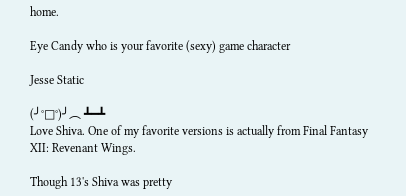home.

Eye Candy who is your favorite (sexy) game character

Jesse Static

(╯°□°)╯︵ ┻━┻
Love Shiva. One of my favorite versions is actually from Final Fantasy XII: Revenant Wings.

Though 13's Shiva was pretty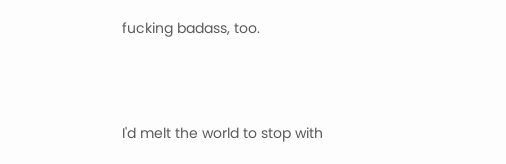fucking badass, too.



I'd melt the world to stop with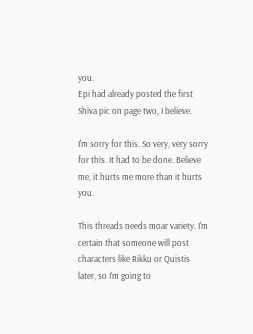you.
Epi had already posted the first Shiva pic on page two, I believe.

I'm sorry for this. So very, very sorry for this. It had to be done. Believe me, it hurts me more than it hurts you.

This threads needs moar variety. I'm certain that someone will post characters like Rikku or Quistis later, so I'm going to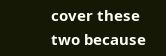cover these two because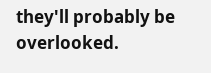they'll probably be overlooked.